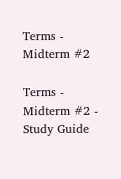Terms - Midterm #2

Terms - Midterm #2 - Study Guide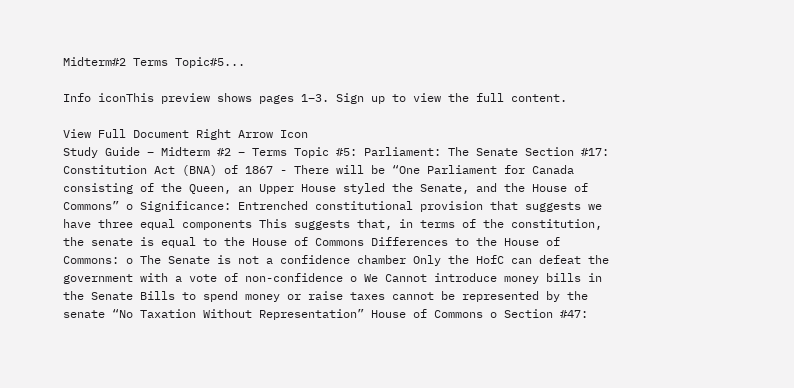Midterm#2 Terms Topic#5...

Info iconThis preview shows pages 1–3. Sign up to view the full content.

View Full Document Right Arrow Icon
Study Guide – Midterm #2 – Terms Topic #5: Parliament: The Senate Section #17: Constitution Act (BNA) of 1867 - There will be “One Parliament for Canada consisting of the Queen, an Upper House styled the Senate, and the House of Commons” o Significance: Entrenched constitutional provision that suggests we have three equal components This suggests that, in terms of the constitution, the senate is equal to the House of Commons Differences to the House of Commons: o The Senate is not a confidence chamber Only the HofC can defeat the government with a vote of non-confidence o We Cannot introduce money bills in the Senate Bills to spend money or raise taxes cannot be represented by the senate “No Taxation Without Representation” House of Commons o Section #47: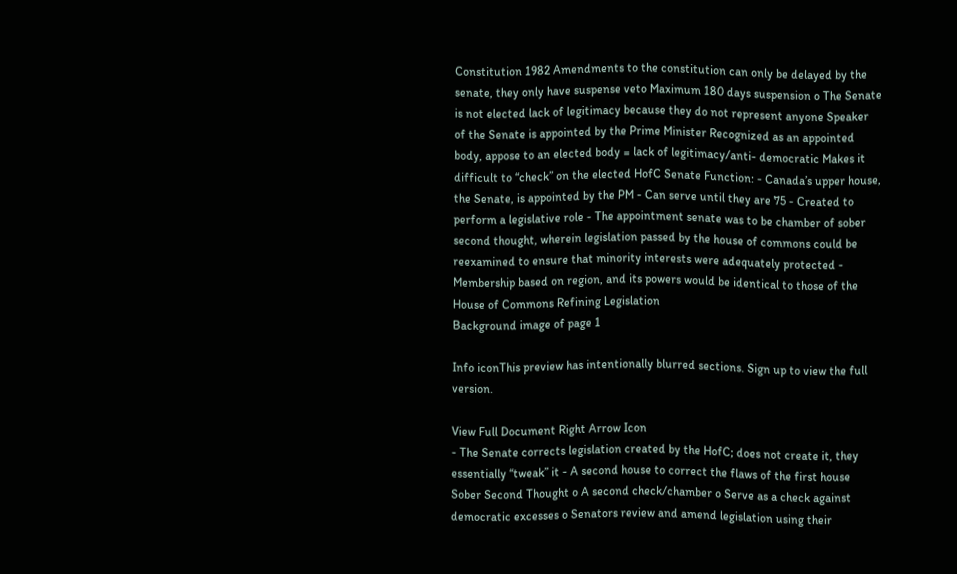Constitution 1982 Amendments to the constitution can only be delayed by the senate, they only have suspense veto Maximum 180 days suspension o The Senate is not elected lack of legitimacy because they do not represent anyone Speaker of the Senate is appointed by the Prime Minister Recognized as an appointed body, appose to an elected body = lack of legitimacy/anti- democratic Makes it difficult to “check” on the elected HofC Senate Function: - Canada’s upper house, the Senate, is appointed by the PM - Can serve until they are 75 - Created to perform a legislative role - The appointment senate was to be chamber of sober second thought, wherein legislation passed by the house of commons could be reexamined to ensure that minority interests were adequately protected - Membership based on region, and its powers would be identical to those of the House of Commons Refining Legislation
Background image of page 1

Info iconThis preview has intentionally blurred sections. Sign up to view the full version.

View Full Document Right Arrow Icon
- The Senate corrects legislation created by the HofC; does not create it, they essentially “tweak” it - A second house to correct the flaws of the first house Sober Second Thought o A second check/chamber o Serve as a check against democratic excesses o Senators review and amend legislation using their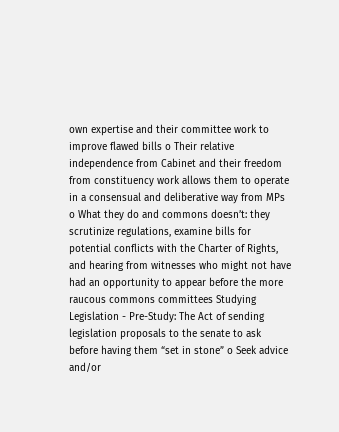own expertise and their committee work to improve flawed bills o Their relative independence from Cabinet and their freedom from constituency work allows them to operate in a consensual and deliberative way from MPs o What they do and commons doesn’t: they scrutinize regulations, examine bills for potential conflicts with the Charter of Rights, and hearing from witnesses who might not have had an opportunity to appear before the more raucous commons committees Studying Legislation - Pre-Study: The Act of sending legislation proposals to the senate to ask before having them “set in stone” o Seek advice and/or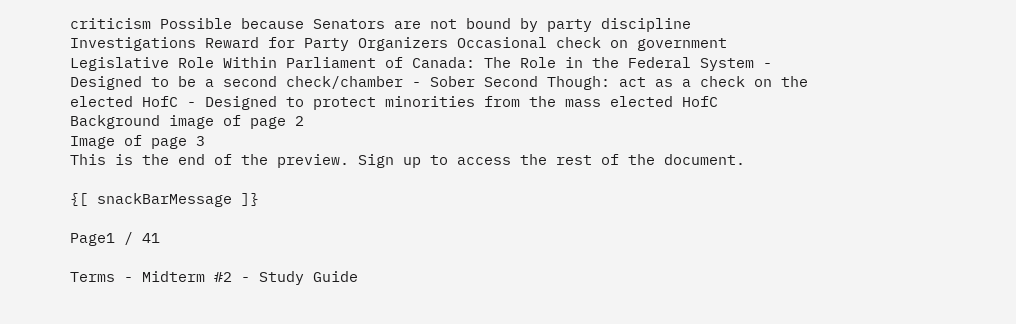criticism Possible because Senators are not bound by party discipline Investigations Reward for Party Organizers Occasional check on government Legislative Role Within Parliament of Canada: The Role in the Federal System - Designed to be a second check/chamber - Sober Second Though: act as a check on the elected HofC - Designed to protect minorities from the mass elected HofC
Background image of page 2
Image of page 3
This is the end of the preview. Sign up to access the rest of the document.

{[ snackBarMessage ]}

Page1 / 41

Terms - Midterm #2 - Study Guide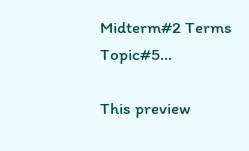Midterm#2 Terms Topic#5...

This preview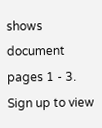shows document pages 1 - 3. Sign up to view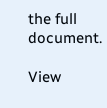the full document.

View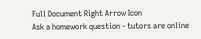Full Document Right Arrow Icon
Ask a homework question - tutors are online